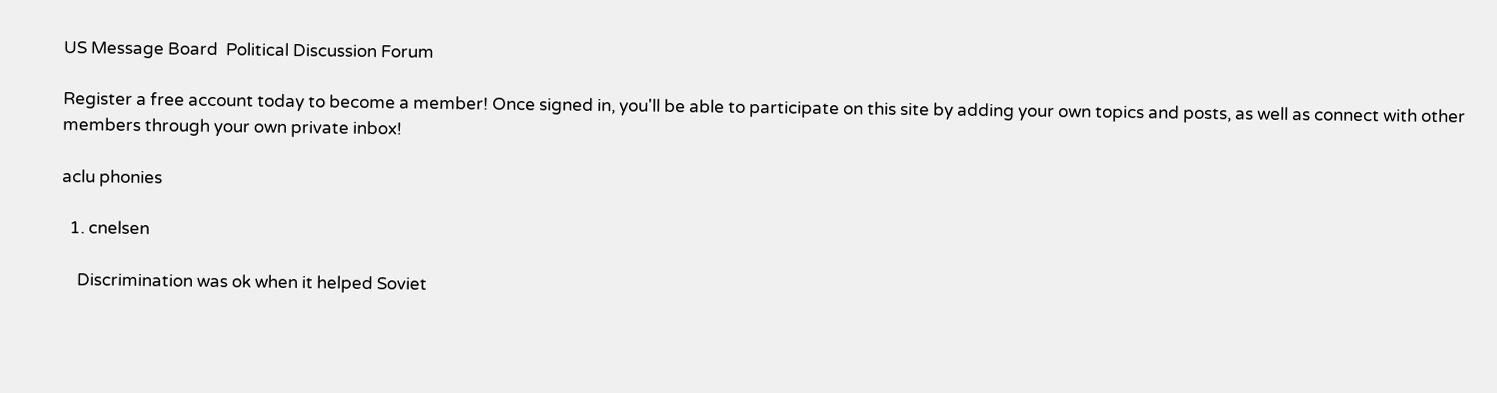US Message Board  Political Discussion Forum

Register a free account today to become a member! Once signed in, you'll be able to participate on this site by adding your own topics and posts, as well as connect with other members through your own private inbox!

aclu phonies

  1. cnelsen

    Discrimination was ok when it helped Soviet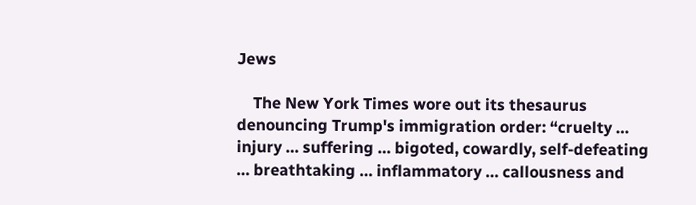Jews

    The New York Times wore out its thesaurus denouncing Trump's immigration order: “cruelty … injury … suffering … bigoted, cowardly, self-defeating … breathtaking … inflammatory … callousness and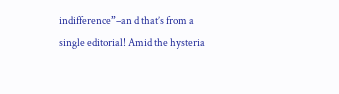indifference”–an d that’s from a single editorial! Amid the hysteria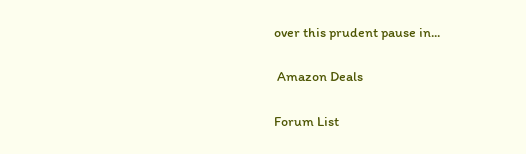over this prudent pause in...

 Amazon Deals

Forum List